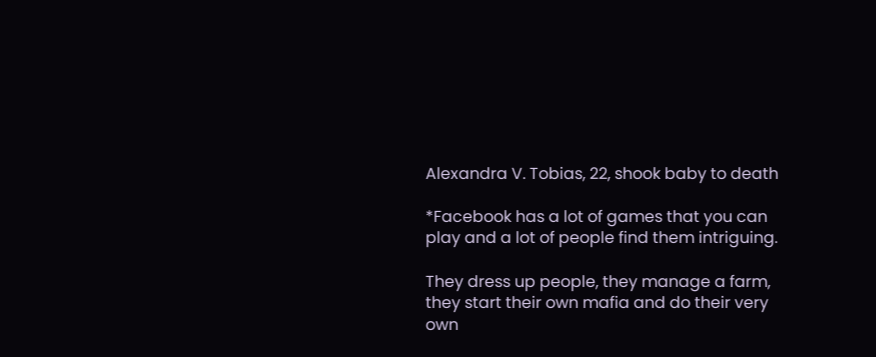Alexandra V. Tobias, 22, shook baby to death

*Facebook has a lot of games that you can play and a lot of people find them intriguing.

They dress up people, they manage a farm, they start their own mafia and do their very own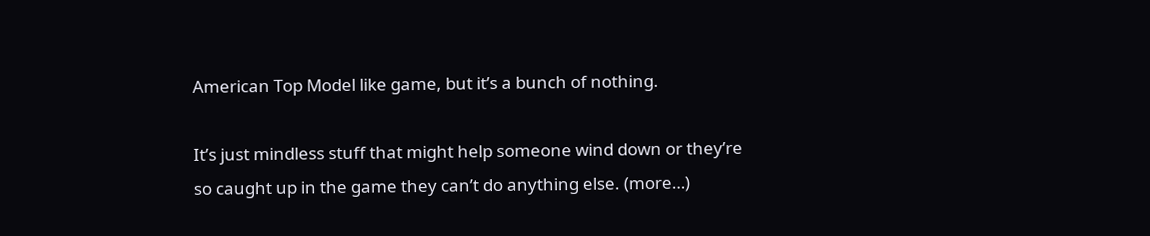American Top Model like game, but it’s a bunch of nothing.

It’s just mindless stuff that might help someone wind down or they’re so caught up in the game they can’t do anything else. (more…)